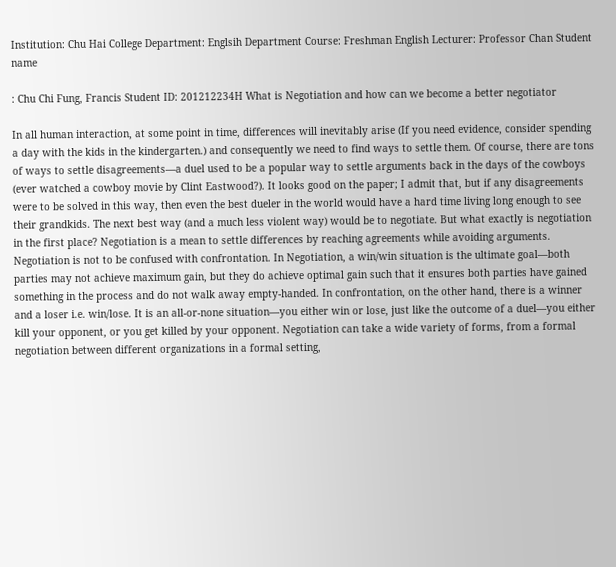Institution: Chu Hai College Department: Englsih Department Course: Freshman English Lecturer: Professor Chan Student name

: Chu Chi Fung, Francis Student ID: 201212234H What is Negotiation and how can we become a better negotiator

In all human interaction, at some point in time, differences will inevitably arise (If you need evidence, consider spending a day with the kids in the kindergarten.) and consequently we need to find ways to settle them. Of course, there are tons of ways to settle disagreements—a duel used to be a popular way to settle arguments back in the days of the cowboys (ever watched a cowboy movie by Clint Eastwood?). It looks good on the paper; I admit that, but if any disagreements were to be solved in this way, then even the best dueler in the world would have a hard time living long enough to see their grandkids. The next best way (and a much less violent way) would be to negotiate. But what exactly is negotiation in the first place? Negotiation is a mean to settle differences by reaching agreements while avoiding arguments. Negotiation is not to be confused with confrontation. In Negotiation, a win/win situation is the ultimate goal—both parties may not achieve maximum gain, but they do achieve optimal gain such that it ensures both parties have gained something in the process and do not walk away empty-handed. In confrontation, on the other hand, there is a winner and a loser i.e. win/lose. It is an all-or-none situation—you either win or lose, just like the outcome of a duel—you either kill your opponent, or you get killed by your opponent. Negotiation can take a wide variety of forms, from a formal negotiation between different organizations in a formal setting,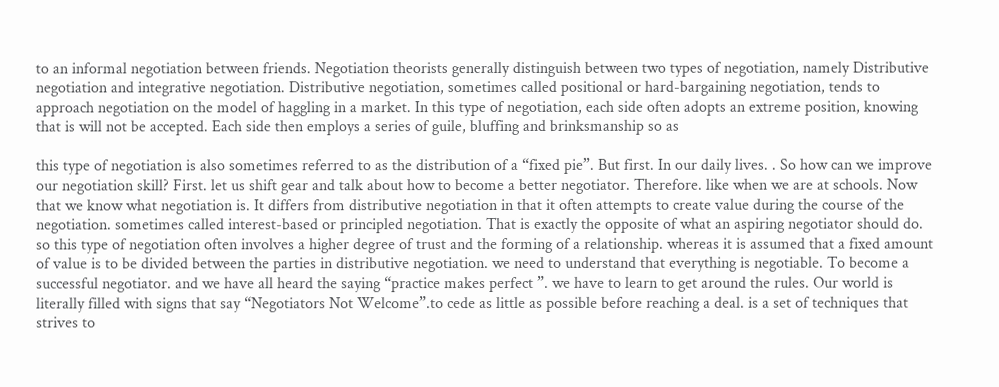to an informal negotiation between friends. Negotiation theorists generally distinguish between two types of negotiation, namely Distributive negotiation and integrative negotiation. Distributive negotiation, sometimes called positional or hard-bargaining negotiation, tends to approach negotiation on the model of haggling in a market. In this type of negotiation, each side often adopts an extreme position, knowing that is will not be accepted. Each side then employs a series of guile, bluffing and brinksmanship so as

this type of negotiation is also sometimes referred to as the distribution of a “fixed pie”. But first. In our daily lives. . So how can we improve our negotiation skill? First. let us shift gear and talk about how to become a better negotiator. Therefore. like when we are at schools. Now that we know what negotiation is. It differs from distributive negotiation in that it often attempts to create value during the course of the negotiation. sometimes called interest-based or principled negotiation. That is exactly the opposite of what an aspiring negotiator should do. so this type of negotiation often involves a higher degree of trust and the forming of a relationship. whereas it is assumed that a fixed amount of value is to be divided between the parties in distributive negotiation. we need to understand that everything is negotiable. To become a successful negotiator. and we have all heard the saying “practice makes perfect ”. we have to learn to get around the rules. Our world is literally filled with signs that say “Negotiators Not Welcome”.to cede as little as possible before reaching a deal. is a set of techniques that strives to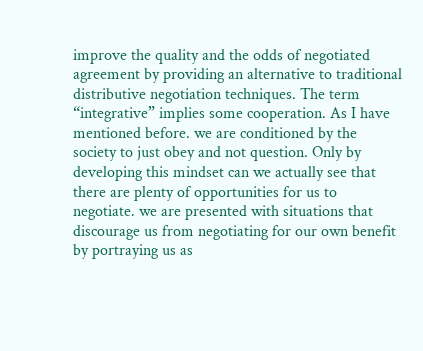improve the quality and the odds of negotiated agreement by providing an alternative to traditional distributive negotiation techniques. The term “integrative” implies some cooperation. As I have mentioned before. we are conditioned by the society to just obey and not question. Only by developing this mindset can we actually see that there are plenty of opportunities for us to negotiate. we are presented with situations that discourage us from negotiating for our own benefit by portraying us as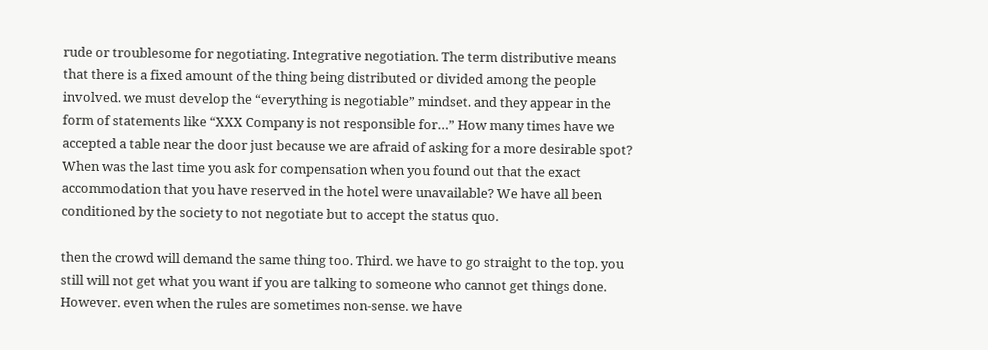rude or troublesome for negotiating. Integrative negotiation. The term distributive means that there is a fixed amount of the thing being distributed or divided among the people involved. we must develop the “everything is negotiable” mindset. and they appear in the form of statements like “XXX Company is not responsible for…” How many times have we accepted a table near the door just because we are afraid of asking for a more desirable spot? When was the last time you ask for compensation when you found out that the exact accommodation that you have reserved in the hotel were unavailable? We have all been conditioned by the society to not negotiate but to accept the status quo.

then the crowd will demand the same thing too. Third. we have to go straight to the top. you still will not get what you want if you are talking to someone who cannot get things done. However. even when the rules are sometimes non-sense. we have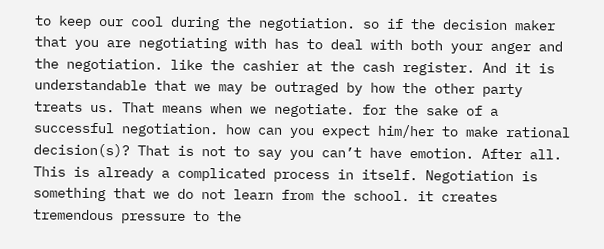to keep our cool during the negotiation. so if the decision maker that you are negotiating with has to deal with both your anger and the negotiation. like the cashier at the cash register. And it is understandable that we may be outraged by how the other party treats us. That means when we negotiate. for the sake of a successful negotiation. how can you expect him/her to make rational decision(s)? That is not to say you can’t have emotion. After all. This is already a complicated process in itself. Negotiation is something that we do not learn from the school. it creates tremendous pressure to the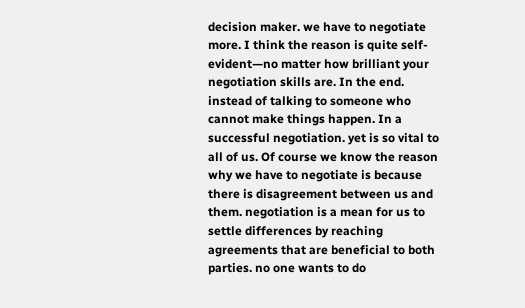decision maker. we have to negotiate more. I think the reason is quite self-evident—no matter how brilliant your negotiation skills are. In the end. instead of talking to someone who cannot make things happen. In a successful negotiation. yet is so vital to all of us. Of course we know the reason why we have to negotiate is because there is disagreement between us and them. negotiation is a mean for us to settle differences by reaching agreements that are beneficial to both parties. no one wants to do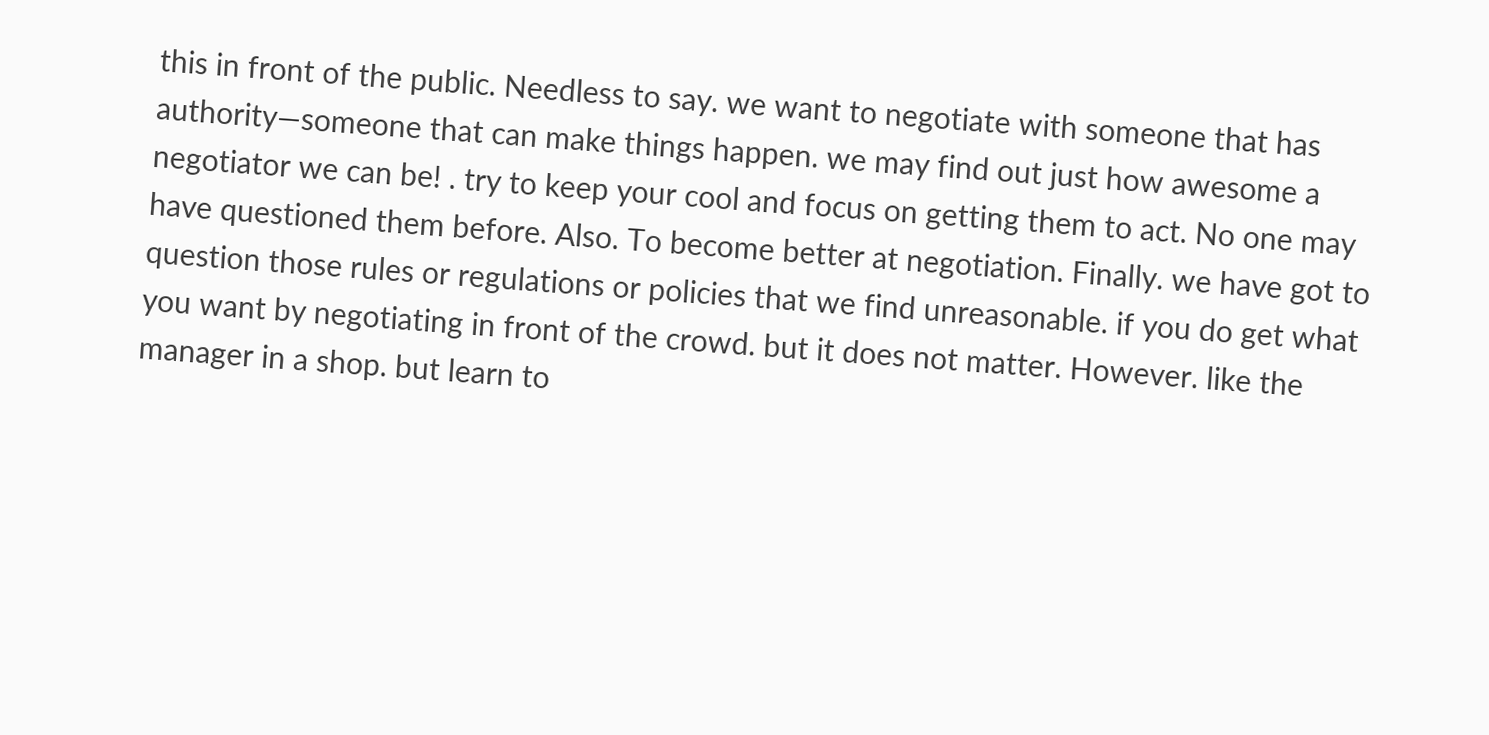this in front of the public. Needless to say. we want to negotiate with someone that has authority—someone that can make things happen. we may find out just how awesome a negotiator we can be! . try to keep your cool and focus on getting them to act. No one may have questioned them before. Also. To become better at negotiation. Finally. we have got to question those rules or regulations or policies that we find unreasonable. if you do get what you want by negotiating in front of the crowd. but it does not matter. However. like the manager in a shop. but learn to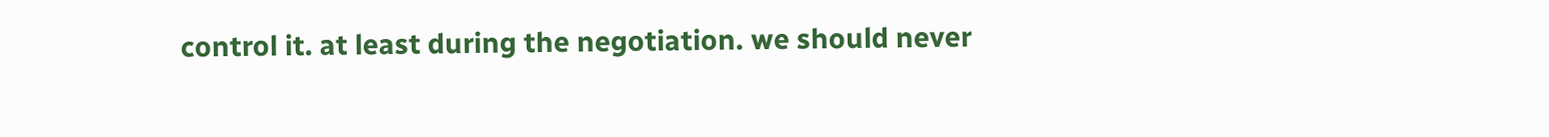control it. at least during the negotiation. we should never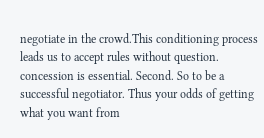negotiate in the crowd.This conditioning process leads us to accept rules without question. concession is essential. Second. So to be a successful negotiator. Thus your odds of getting what you want from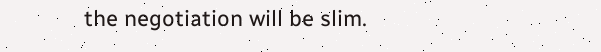the negotiation will be slim.